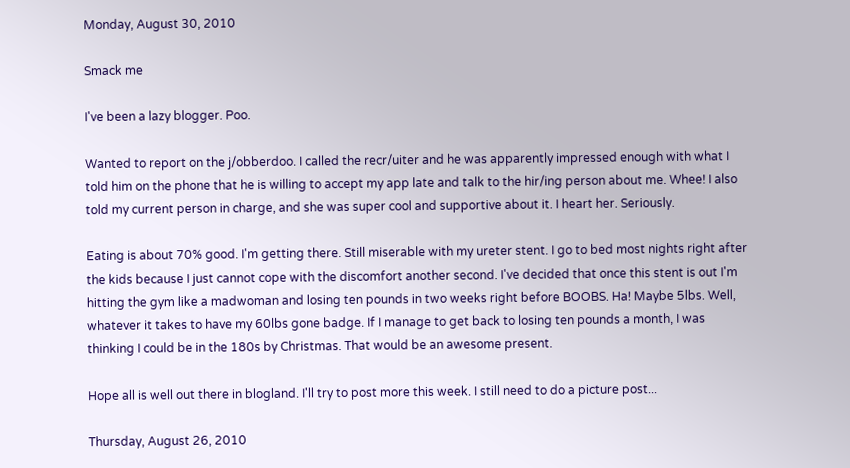Monday, August 30, 2010

Smack me

I've been a lazy blogger. Poo.

Wanted to report on the j/obberdoo. I called the recr/uiter and he was apparently impressed enough with what I told him on the phone that he is willing to accept my app late and talk to the hir/ing person about me. Whee! I also told my current person in charge, and she was super cool and supportive about it. I heart her. Seriously.

Eating is about 70% good. I'm getting there. Still miserable with my ureter stent. I go to bed most nights right after the kids because I just cannot cope with the discomfort another second. I've decided that once this stent is out I'm hitting the gym like a madwoman and losing ten pounds in two weeks right before BOOBS. Ha! Maybe 5lbs. Well, whatever it takes to have my 60lbs gone badge. If I manage to get back to losing ten pounds a month, I was thinking I could be in the 180s by Christmas. That would be an awesome present.

Hope all is well out there in blogland. I'll try to post more this week. I still need to do a picture post...

Thursday, August 26, 2010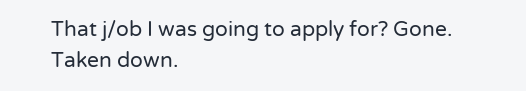That j/ob I was going to apply for? Gone. Taken down.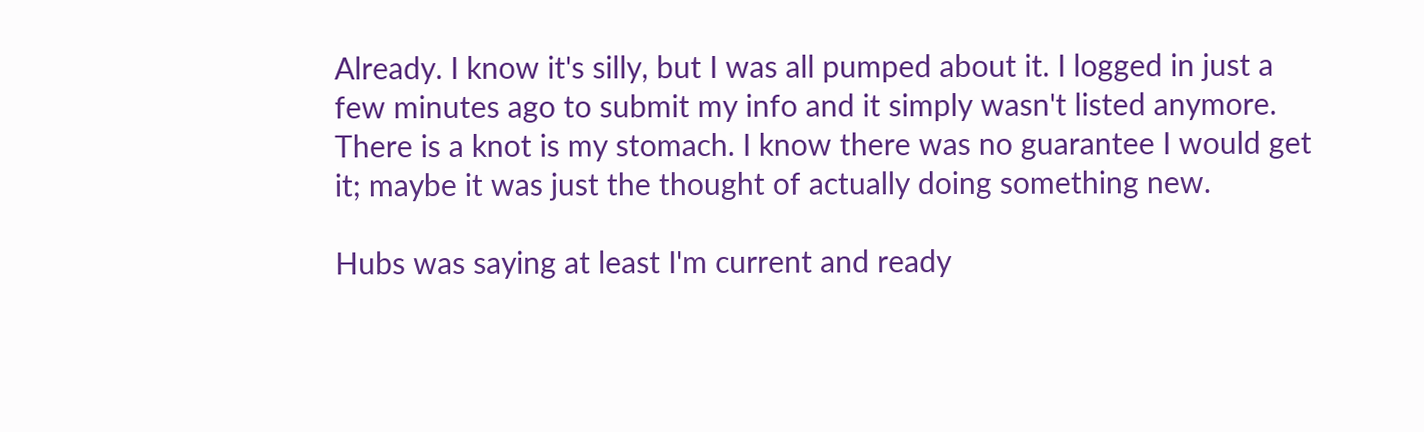Already. I know it's silly, but I was all pumped about it. I logged in just a few minutes ago to submit my info and it simply wasn't listed anymore. There is a knot is my stomach. I know there was no guarantee I would get it; maybe it was just the thought of actually doing something new.

Hubs was saying at least I'm current and ready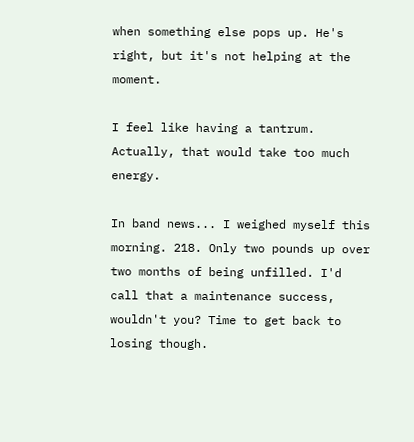when something else pops up. He's right, but it's not helping at the moment.

I feel like having a tantrum. Actually, that would take too much energy.

In band news... I weighed myself this morning. 218. Only two pounds up over two months of being unfilled. I'd call that a maintenance success, wouldn't you? Time to get back to losing though.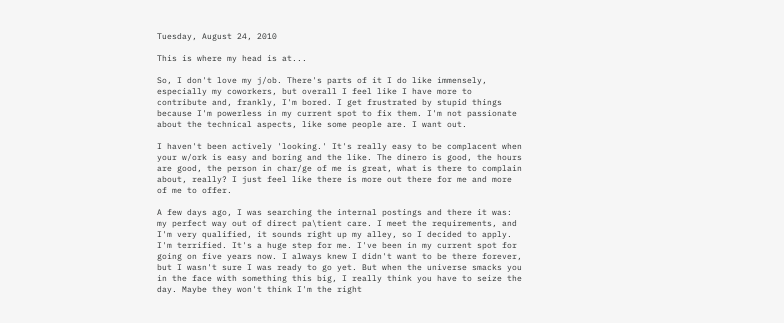Tuesday, August 24, 2010

This is where my head is at...

So, I don't love my j/ob. There's parts of it I do like immensely, especially my coworkers, but overall I feel like I have more to contribute and, frankly, I'm bored. I get frustrated by stupid things because I'm powerless in my current spot to fix them. I'm not passionate about the technical aspects, like some people are. I want out.

I haven't been actively 'looking.' It's really easy to be complacent when your w/ork is easy and boring and the like. The dinero is good, the hours are good, the person in char/ge of me is great, what is there to complain about, really? I just feel like there is more out there for me and more of me to offer.

A few days ago, I was searching the internal postings and there it was: my perfect way out of direct pa\tient care. I meet the requirements, and I'm very qualified, it sounds right up my alley, so I decided to apply. I'm terrified. It's a huge step for me. I've been in my current spot for going on five years now. I always knew I didn't want to be there forever, but I wasn't sure I was ready to go yet. But when the universe smacks you in the face with something this big, I really think you have to seize the day. Maybe they won't think I'm the right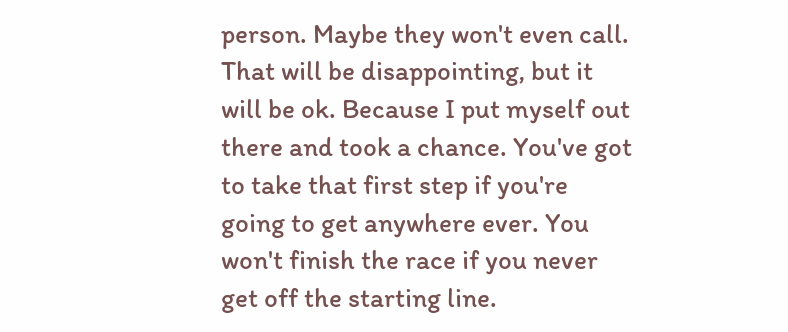person. Maybe they won't even call. That will be disappointing, but it will be ok. Because I put myself out there and took a chance. You've got to take that first step if you're going to get anywhere ever. You won't finish the race if you never get off the starting line.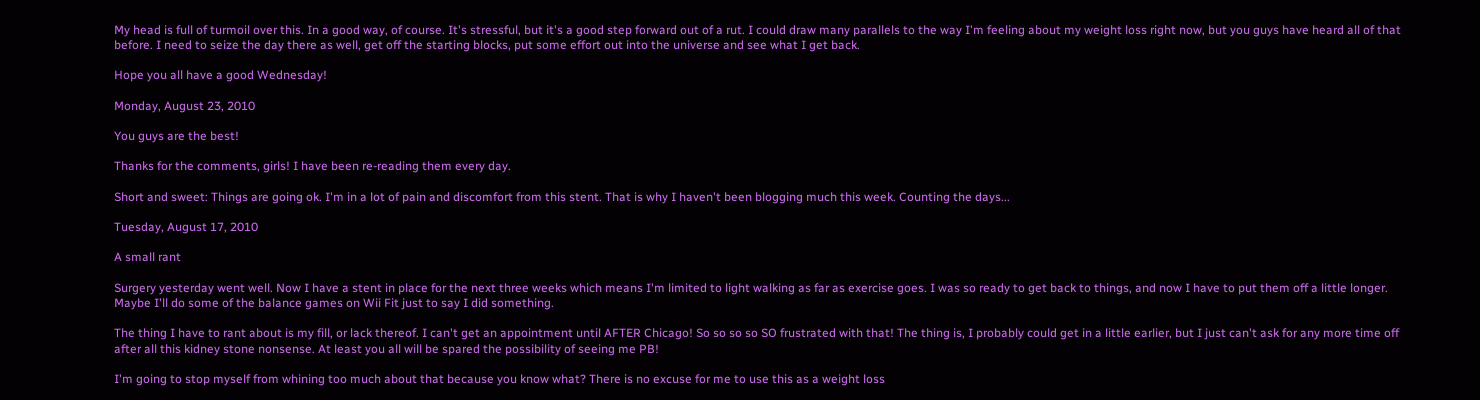My head is full of turmoil over this. In a good way, of course. It's stressful, but it's a good step forward out of a rut. I could draw many parallels to the way I'm feeling about my weight loss right now, but you guys have heard all of that before. I need to seize the day there as well, get off the starting blocks, put some effort out into the universe and see what I get back.

Hope you all have a good Wednesday!

Monday, August 23, 2010

You guys are the best!

Thanks for the comments, girls! I have been re-reading them every day.

Short and sweet: Things are going ok. I'm in a lot of pain and discomfort from this stent. That is why I haven't been blogging much this week. Counting the days...

Tuesday, August 17, 2010

A small rant

Surgery yesterday went well. Now I have a stent in place for the next three weeks which means I'm limited to light walking as far as exercise goes. I was so ready to get back to things, and now I have to put them off a little longer. Maybe I'll do some of the balance games on Wii Fit just to say I did something.

The thing I have to rant about is my fill, or lack thereof. I can't get an appointment until AFTER Chicago! So so so so SO frustrated with that! The thing is, I probably could get in a little earlier, but I just can't ask for any more time off after all this kidney stone nonsense. At least you all will be spared the possibility of seeing me PB!

I'm going to stop myself from whining too much about that because you know what? There is no excuse for me to use this as a weight loss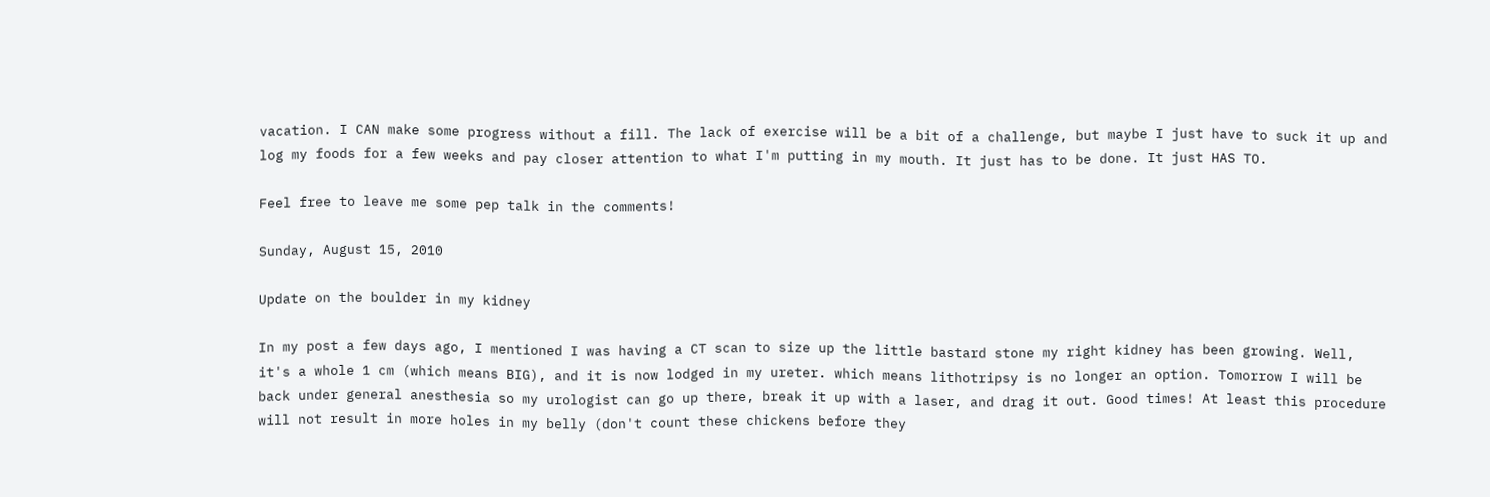vacation. I CAN make some progress without a fill. The lack of exercise will be a bit of a challenge, but maybe I just have to suck it up and log my foods for a few weeks and pay closer attention to what I'm putting in my mouth. It just has to be done. It just HAS TO.

Feel free to leave me some pep talk in the comments!

Sunday, August 15, 2010

Update on the boulder in my kidney

In my post a few days ago, I mentioned I was having a CT scan to size up the little bastard stone my right kidney has been growing. Well, it's a whole 1 cm (which means BIG), and it is now lodged in my ureter. which means lithotripsy is no longer an option. Tomorrow I will be back under general anesthesia so my urologist can go up there, break it up with a laser, and drag it out. Good times! At least this procedure will not result in more holes in my belly (don't count these chickens before they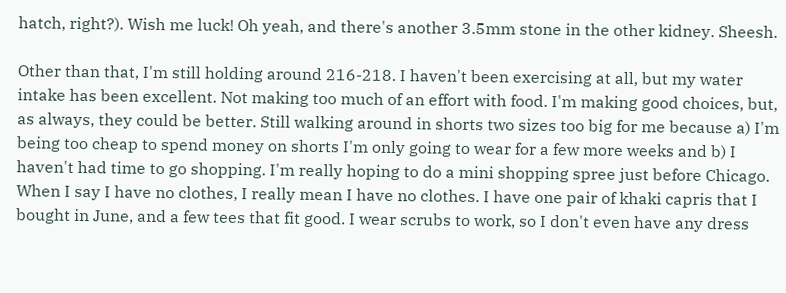hatch, right?). Wish me luck! Oh yeah, and there's another 3.5mm stone in the other kidney. Sheesh.

Other than that, I'm still holding around 216-218. I haven't been exercising at all, but my water intake has been excellent. Not making too much of an effort with food. I'm making good choices, but, as always, they could be better. Still walking around in shorts two sizes too big for me because a) I'm being too cheap to spend money on shorts I'm only going to wear for a few more weeks and b) I haven't had time to go shopping. I'm really hoping to do a mini shopping spree just before Chicago. When I say I have no clothes, I really mean I have no clothes. I have one pair of khaki capris that I bought in June, and a few tees that fit good. I wear scrubs to work, so I don't even have any dress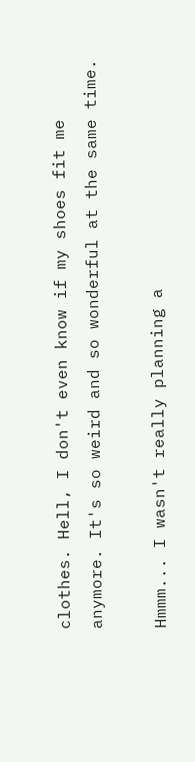clothes. Hell, I don't even know if my shoes fit me anymore. It's so weird and so wonderful at the same time.

Hmmm... I wasn't really planning a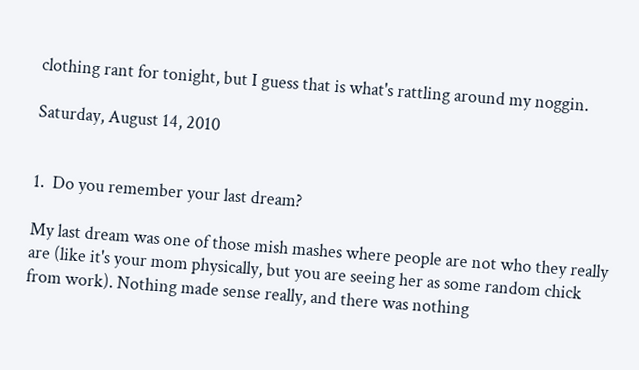clothing rant for tonight, but I guess that is what's rattling around my noggin.

Saturday, August 14, 2010


1.  Do you remember your last dream?

My last dream was one of those mish mashes where people are not who they really are (like it's your mom physically, but you are seeing her as some random chick from work). Nothing made sense really, and there was nothing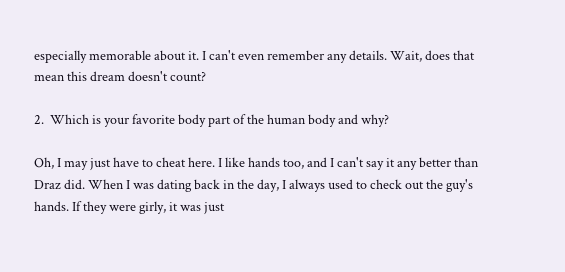especially memorable about it. I can't even remember any details. Wait, does that mean this dream doesn't count?

2.  Which is your favorite body part of the human body and why?

Oh, I may just have to cheat here. I like hands too, and I can't say it any better than Draz did. When I was dating back in the day, I always used to check out the guy's hands. If they were girly, it was just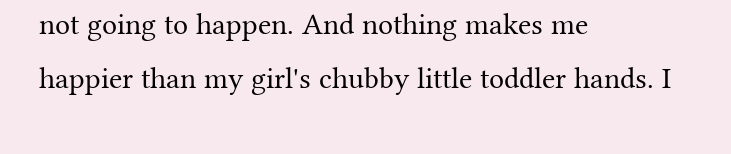not going to happen. And nothing makes me happier than my girl's chubby little toddler hands. I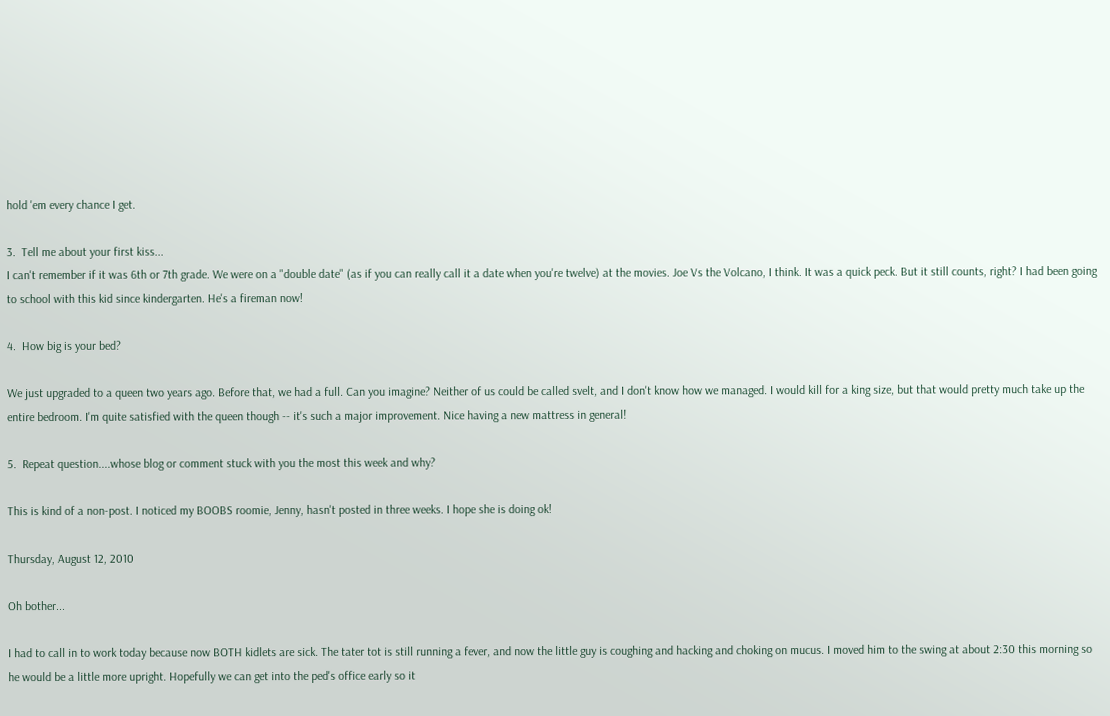hold 'em every chance I get.

3.  Tell me about your first kiss...
I can't remember if it was 6th or 7th grade. We were on a "double date" (as if you can really call it a date when you're twelve) at the movies. Joe Vs the Volcano, I think. It was a quick peck. But it still counts, right? I had been going to school with this kid since kindergarten. He's a fireman now!

4.  How big is your bed?

We just upgraded to a queen two years ago. Before that, we had a full. Can you imagine? Neither of us could be called svelt, and I don't know how we managed. I would kill for a king size, but that would pretty much take up the entire bedroom. I'm quite satisfied with the queen though -- it's such a major improvement. Nice having a new mattress in general!

5.  Repeat question....whose blog or comment stuck with you the most this week and why?

This is kind of a non-post. I noticed my BOOBS roomie, Jenny, hasn't posted in three weeks. I hope she is doing ok!

Thursday, August 12, 2010

Oh bother...

I had to call in to work today because now BOTH kidlets are sick. The tater tot is still running a fever, and now the little guy is coughing and hacking and choking on mucus. I moved him to the swing at about 2:30 this morning so he would be a little more upright. Hopefully we can get into the ped's office early so it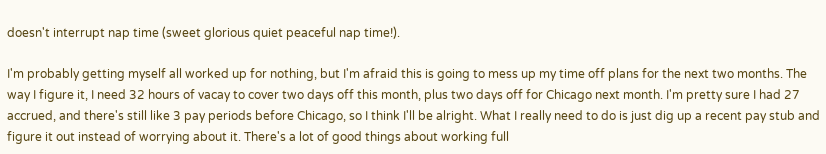doesn't interrupt nap time (sweet glorious quiet peaceful nap time!).

I'm probably getting myself all worked up for nothing, but I'm afraid this is going to mess up my time off plans for the next two months. The way I figure it, I need 32 hours of vacay to cover two days off this month, plus two days off for Chicago next month. I'm pretty sure I had 27 accrued, and there's still like 3 pay periods before Chicago, so I think I'll be alright. What I really need to do is just dig up a recent pay stub and figure it out instead of worrying about it. There's a lot of good things about working full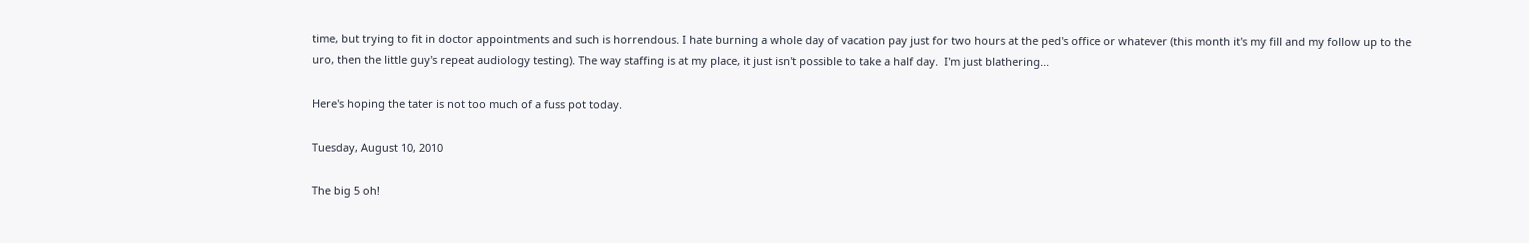time, but trying to fit in doctor appointments and such is horrendous. I hate burning a whole day of vacation pay just for two hours at the ped's office or whatever (this month it's my fill and my follow up to the uro, then the little guy's repeat audiology testing). The way staffing is at my place, it just isn't possible to take a half day.  I'm just blathering...

Here's hoping the tater is not too much of a fuss pot today.

Tuesday, August 10, 2010

The big 5 oh!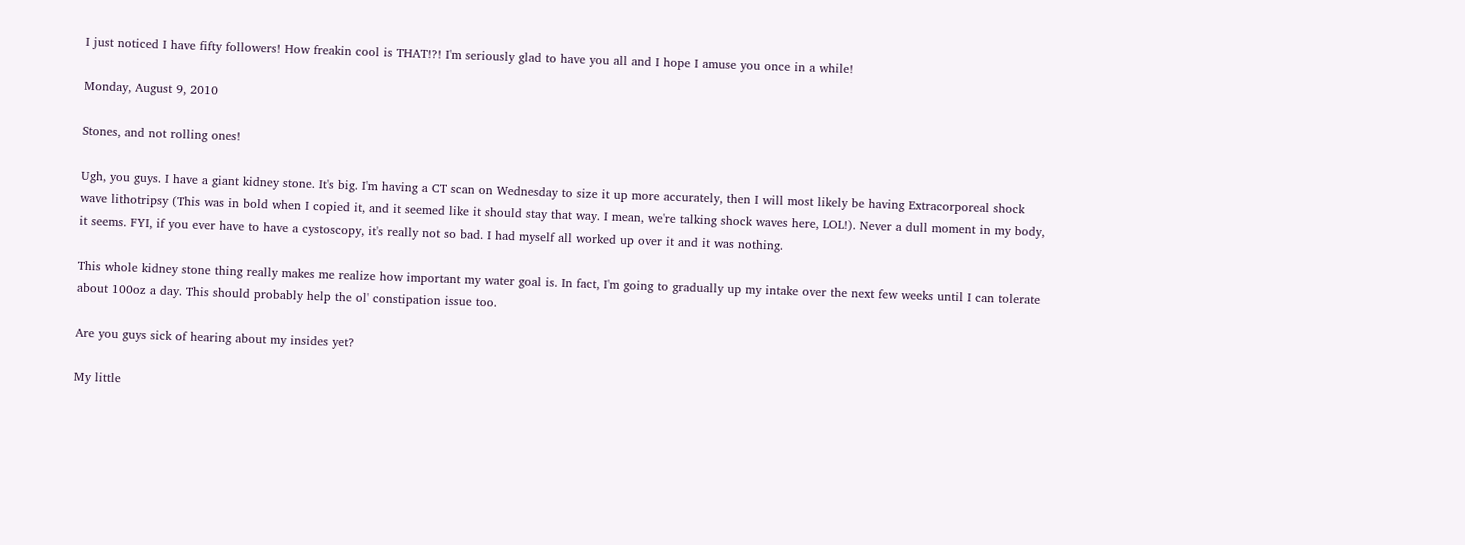I just noticed I have fifty followers! How freakin cool is THAT!?! I'm seriously glad to have you all and I hope I amuse you once in a while!

Monday, August 9, 2010

Stones, and not rolling ones!

Ugh, you guys. I have a giant kidney stone. It's big. I'm having a CT scan on Wednesday to size it up more accurately, then I will most likely be having Extracorporeal shock wave lithotripsy (This was in bold when I copied it, and it seemed like it should stay that way. I mean, we're talking shock waves here, LOL!). Never a dull moment in my body, it seems. FYI, if you ever have to have a cystoscopy, it's really not so bad. I had myself all worked up over it and it was nothing.

This whole kidney stone thing really makes me realize how important my water goal is. In fact, I'm going to gradually up my intake over the next few weeks until I can tolerate about 100oz a day. This should probably help the ol' constipation issue too.

Are you guys sick of hearing about my insides yet?

My little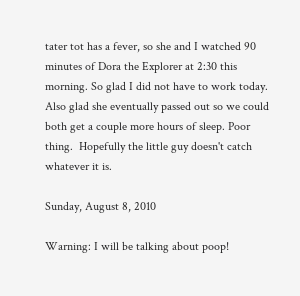tater tot has a fever, so she and I watched 90 minutes of Dora the Explorer at 2:30 this morning. So glad I did not have to work today. Also glad she eventually passed out so we could both get a couple more hours of sleep. Poor thing.  Hopefully the little guy doesn't catch whatever it is.

Sunday, August 8, 2010

Warning: I will be talking about poop!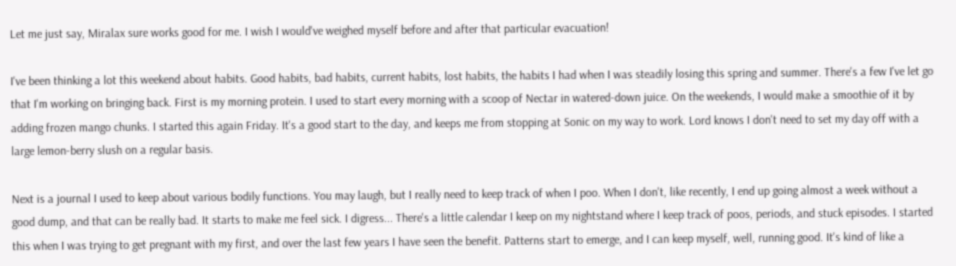Let me just say, Miralax sure works good for me. I wish I would've weighed myself before and after that particular evacuation!

I've been thinking a lot this weekend about habits. Good habits, bad habits, current habits, lost habits, the habits I had when I was steadily losing this spring and summer. There's a few I've let go that I'm working on bringing back. First is my morning protein. I used to start every morning with a scoop of Nectar in watered-down juice. On the weekends, I would make a smoothie of it by adding frozen mango chunks. I started this again Friday. It's a good start to the day, and keeps me from stopping at Sonic on my way to work. Lord knows I don't need to set my day off with a large lemon-berry slush on a regular basis.

Next is a journal I used to keep about various bodily functions. You may laugh, but I really need to keep track of when I poo. When I don't, like recently, I end up going almost a week without a good dump, and that can be really bad. It starts to make me feel sick. I digress... There's a little calendar I keep on my nightstand where I keep track of poos, periods, and stuck episodes. I started this when I was trying to get pregnant with my first, and over the last few years I have seen the benefit. Patterns start to emerge, and I can keep myself, well, running good. It's kind of like a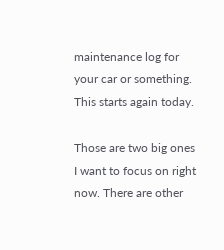maintenance log for your car or something. This starts again today.

Those are two big ones I want to focus on right now. There are other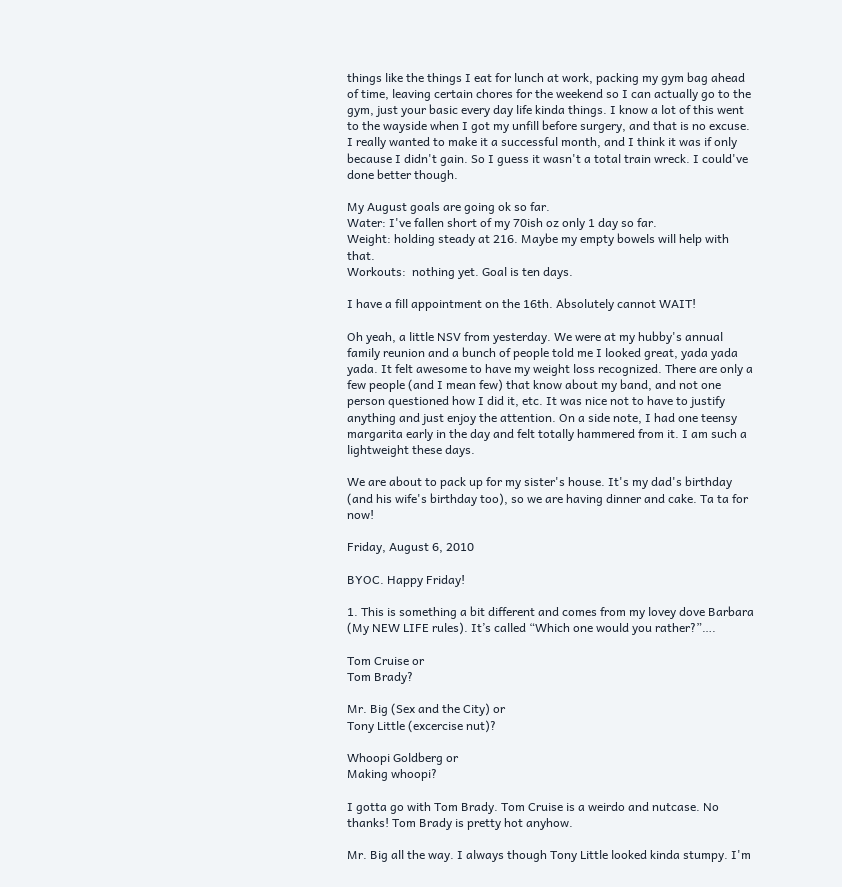things like the things I eat for lunch at work, packing my gym bag ahead of time, leaving certain chores for the weekend so I can actually go to the gym, just your basic every day life kinda things. I know a lot of this went to the wayside when I got my unfill before surgery, and that is no excuse. I really wanted to make it a successful month, and I think it was if only because I didn't gain. So I guess it wasn't a total train wreck. I could've done better though.

My August goals are going ok so far.
Water: I've fallen short of my 70ish oz only 1 day so far.
Weight: holding steady at 216. Maybe my empty bowels will help with that.
Workouts:  nothing yet. Goal is ten days.

I have a fill appointment on the 16th. Absolutely cannot WAIT!

Oh yeah, a little NSV from yesterday. We were at my hubby's annual family reunion and a bunch of people told me I looked great, yada yada yada. It felt awesome to have my weight loss recognized. There are only a few people (and I mean few) that know about my band, and not one person questioned how I did it, etc. It was nice not to have to justify anything and just enjoy the attention. On a side note, I had one teensy margarita early in the day and felt totally hammered from it. I am such a lightweight these days.

We are about to pack up for my sister's house. It's my dad's birthday (and his wife's birthday too), so we are having dinner and cake. Ta ta for now!

Friday, August 6, 2010

BYOC. Happy Friday!

1. This is something a bit different and comes from my lovey dove Barbara (My NEW LIFE rules). It’s called “Which one would you rather?”….

Tom Cruise or
Tom Brady?

Mr. Big (Sex and the City) or
Tony Little (excercise nut)?

Whoopi Goldberg or
Making whoopi?

I gotta go with Tom Brady. Tom Cruise is a weirdo and nutcase. No thanks! Tom Brady is pretty hot anyhow.

Mr. Big all the way. I always though Tony Little looked kinda stumpy. I'm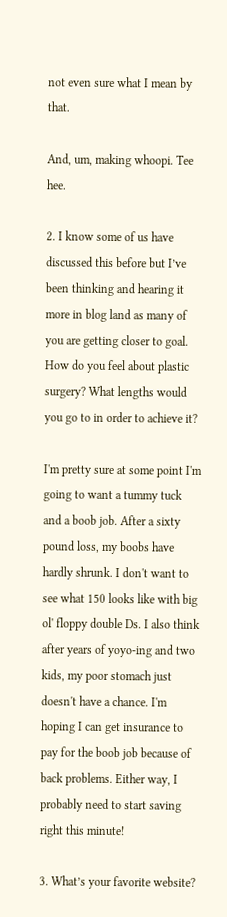not even sure what I mean by that.

And, um, making whoopi. Tee hee.

2. I know some of us have discussed this before but I’ve been thinking and hearing it more in blog land as many of you are getting closer to goal. How do you feel about plastic surgery? What lengths would you go to in order to achieve it?

I'm pretty sure at some point I'm going to want a tummy tuck and a boob job. After a sixty pound loss, my boobs have hardly shrunk. I don't want to see what 150 looks like with big ol' floppy double Ds. I also think after years of yoyo-ing and two kids, my poor stomach just doesn't have a chance. I'm hoping I can get insurance to pay for the boob job because of back problems. Either way, I probably need to start saving right this minute!

3. What’s your favorite website?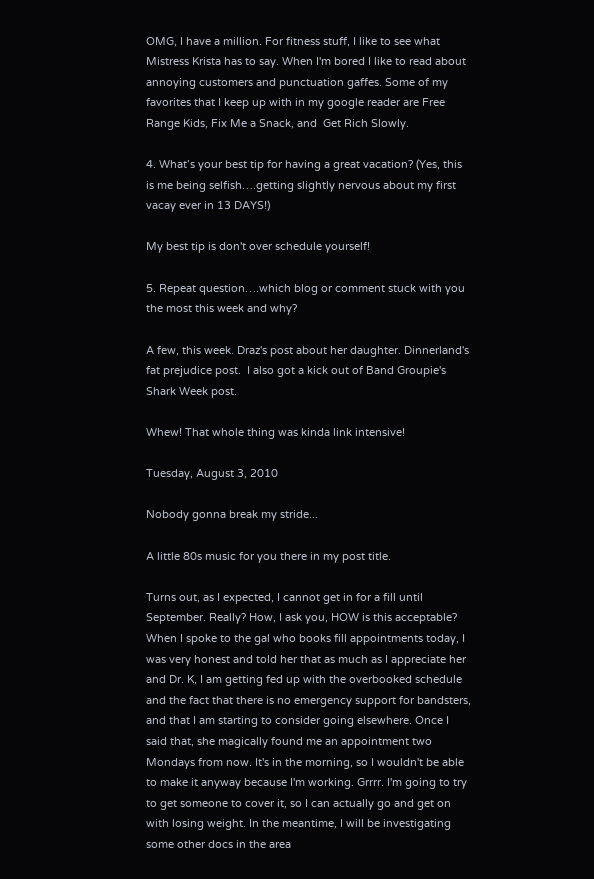OMG, I have a million. For fitness stuff, I like to see what Mistress Krista has to say. When I'm bored I like to read about annoying customers and punctuation gaffes. Some of my favorites that I keep up with in my google reader are Free Range Kids, Fix Me a Snack, and  Get Rich Slowly.

4. What’s your best tip for having a great vacation? (Yes, this is me being selfish….getting slightly nervous about my first vacay ever in 13 DAYS!)

My best tip is don't over schedule yourself!

5. Repeat question….which blog or comment stuck with you the most this week and why?

A few, this week. Draz's post about her daughter. Dinnerland's fat prejudice post.  I also got a kick out of Band Groupie's Shark Week post.

Whew! That whole thing was kinda link intensive!

Tuesday, August 3, 2010

Nobody gonna break my stride...

A little 80s music for you there in my post title.

Turns out, as I expected, I cannot get in for a fill until September. Really? How, I ask you, HOW is this acceptable? When I spoke to the gal who books fill appointments today, I was very honest and told her that as much as I appreciate her and Dr. K, I am getting fed up with the overbooked schedule and the fact that there is no emergency support for bandsters, and that I am starting to consider going elsewhere. Once I said that, she magically found me an appointment two Mondays from now. It's in the morning, so I wouldn't be able to make it anyway because I'm working. Grrrr. I'm going to try to get someone to cover it, so I can actually go and get on with losing weight. In the meantime, I will be investigating some other docs in the area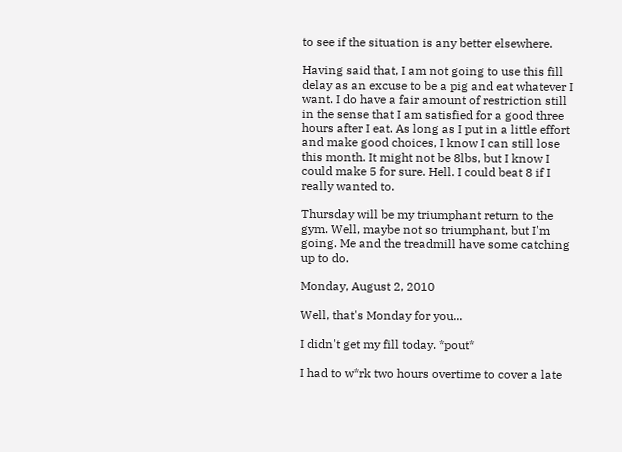to see if the situation is any better elsewhere.

Having said that, I am not going to use this fill delay as an excuse to be a pig and eat whatever I want. I do have a fair amount of restriction still in the sense that I am satisfied for a good three hours after I eat. As long as I put in a little effort and make good choices, I know I can still lose this month. It might not be 8lbs, but I know I could make 5 for sure. Hell. I could beat 8 if I really wanted to.

Thursday will be my triumphant return to the gym. Well, maybe not so triumphant, but I'm going. Me and the treadmill have some catching up to do.

Monday, August 2, 2010

Well, that's Monday for you...

I didn't get my fill today. *pout*

I had to w*rk two hours overtime to cover a late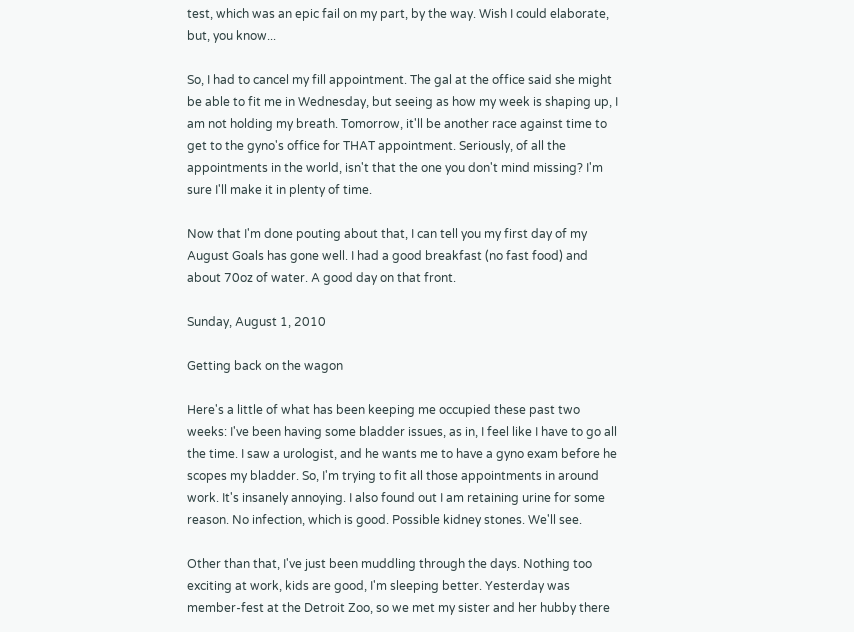test, which was an epic fail on my part, by the way. Wish I could elaborate, but, you know...

So, I had to cancel my fill appointment. The gal at the office said she might be able to fit me in Wednesday, but seeing as how my week is shaping up, I am not holding my breath. Tomorrow, it'll be another race against time to get to the gyno's office for THAT appointment. Seriously, of all the appointments in the world, isn't that the one you don't mind missing? I'm sure I'll make it in plenty of time.

Now that I'm done pouting about that, I can tell you my first day of my August Goals has gone well. I had a good breakfast (no fast food) and about 70oz of water. A good day on that front.

Sunday, August 1, 2010

Getting back on the wagon

Here's a little of what has been keeping me occupied these past two weeks: I've been having some bladder issues, as in, I feel like I have to go all the time. I saw a urologist, and he wants me to have a gyno exam before he scopes my bladder. So, I'm trying to fit all those appointments in around work. It's insanely annoying. I also found out I am retaining urine for some reason. No infection, which is good. Possible kidney stones. We'll see.

Other than that, I've just been muddling through the days. Nothing too exciting at work, kids are good, I'm sleeping better. Yesterday was member-fest at the Detroit Zoo, so we met my sister and her hubby there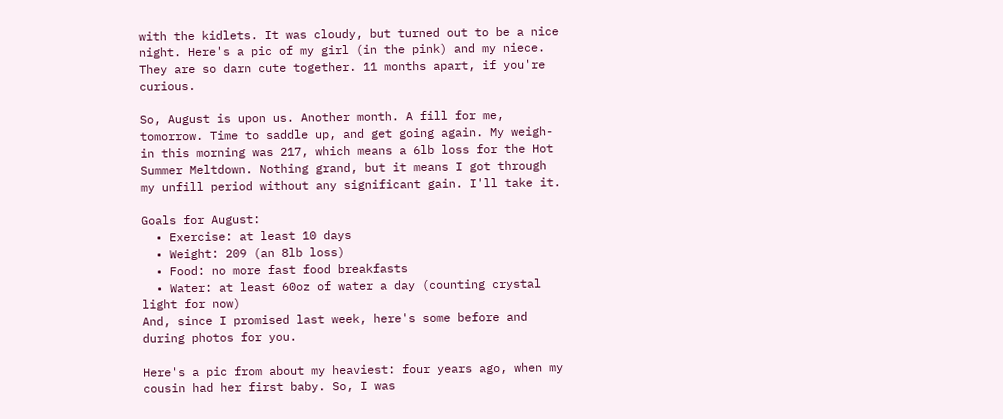with the kidlets. It was cloudy, but turned out to be a nice night. Here's a pic of my girl (in the pink) and my niece. They are so darn cute together. 11 months apart, if you're curious.

So, August is upon us. Another month. A fill for me, tomorrow. Time to saddle up, and get going again. My weigh-in this morning was 217, which means a 6lb loss for the Hot Summer Meltdown. Nothing grand, but it means I got through my unfill period without any significant gain. I'll take it.

Goals for August:
  • Exercise: at least 10 days
  • Weight: 209 (an 8lb loss)
  • Food: no more fast food breakfasts
  • Water: at least 60oz of water a day (counting crystal light for now)
And, since I promised last week, here's some before and during photos for you.

Here's a pic from about my heaviest: four years ago, when my cousin had her first baby. So, I was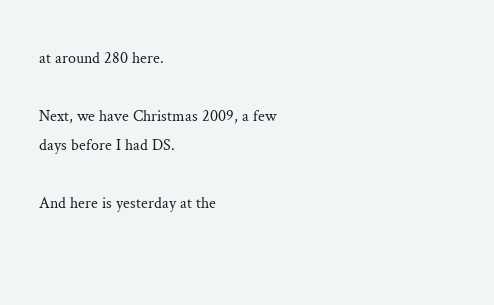at around 280 here.

Next, we have Christmas 2009, a few days before I had DS.

And here is yesterday at the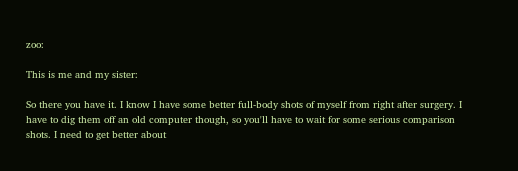zoo:

This is me and my sister:

So there you have it. I know I have some better full-body shots of myself from right after surgery. I have to dig them off an old computer though, so you'll have to wait for some serious comparison shots. I need to get better about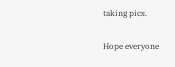taking pics.

Hope everyone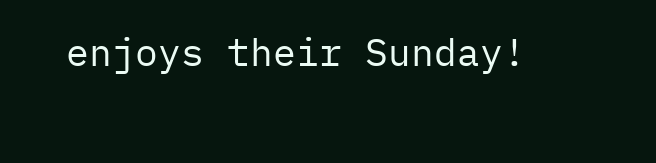enjoys their Sunday!